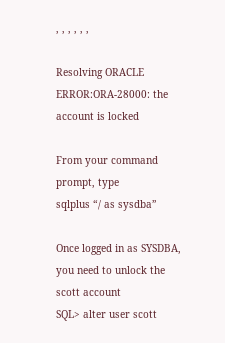, , , , , ,

Resolving ORACLE ERROR:ORA-28000: the account is locked

From your command prompt, type
sqlplus “/ as sysdba”

Once logged in as SYSDBA, you need to unlock the scott account
SQL> alter user scott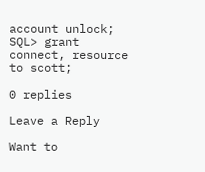account unlock;
SQL> grant connect, resource to scott;

0 replies

Leave a Reply

Want to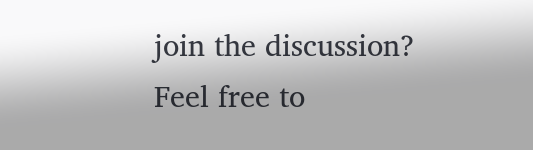join the discussion?
Feel free to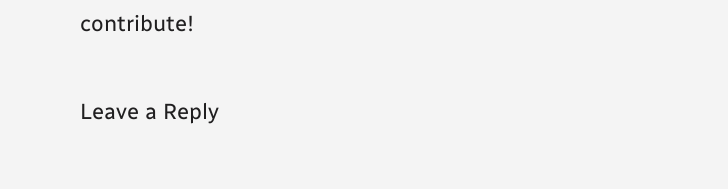contribute!

Leave a Reply